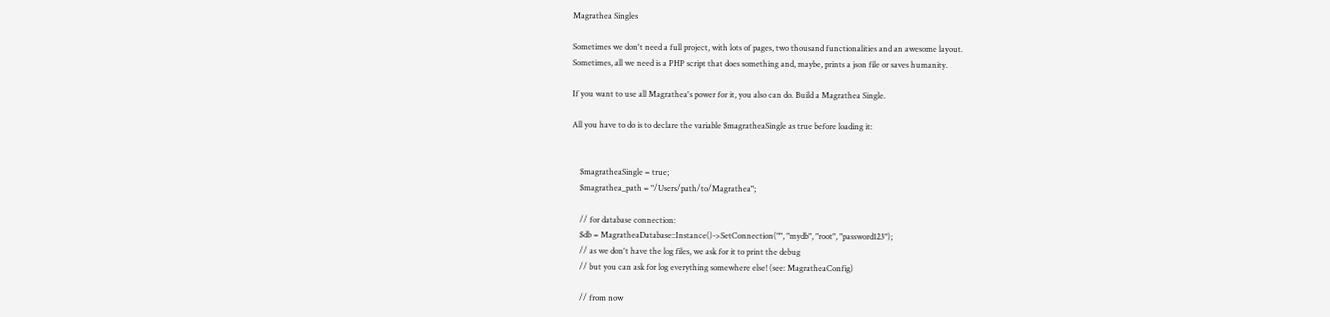Magrathea Singles

Sometimes we don't need a full project, with lots of pages, two thousand functionalities and an awesome layout.
Sometimes, all we need is a PHP script that does something and, maybe, prints a json file or saves humanity.

If you want to use all Magrathea's power for it, you also can do. Build a Magrathea Single.

All you have to do is to declare the variable $magratheaSingle as true before loading it:


    $magratheaSingle = true;
    $magrathea_path = "/Users/path/to/Magrathea";

    // for database connection:
    $db = MagratheaDatabase::Instance()->SetConnection("", "mydb", "root", "password123");
    // as we don't have the log files, we ask for it to print the debug
    // but you can ask for log everything somewhere else! (see: MagratheaConfig)

    // from now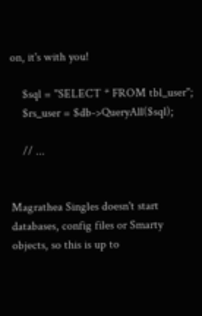on, it's with you!

    $sql = "SELECT * FROM tbl_user";
    $rs_user = $db->QueryAll($sql);

    // ...


Magrathea Singles doesn't start databases, config files or Smarty objects, so this is up to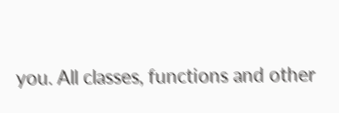you. All classes, functions and other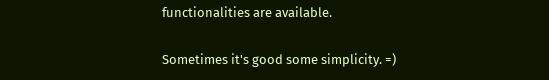functionalities are available.

Sometimes it's good some simplicity. =)